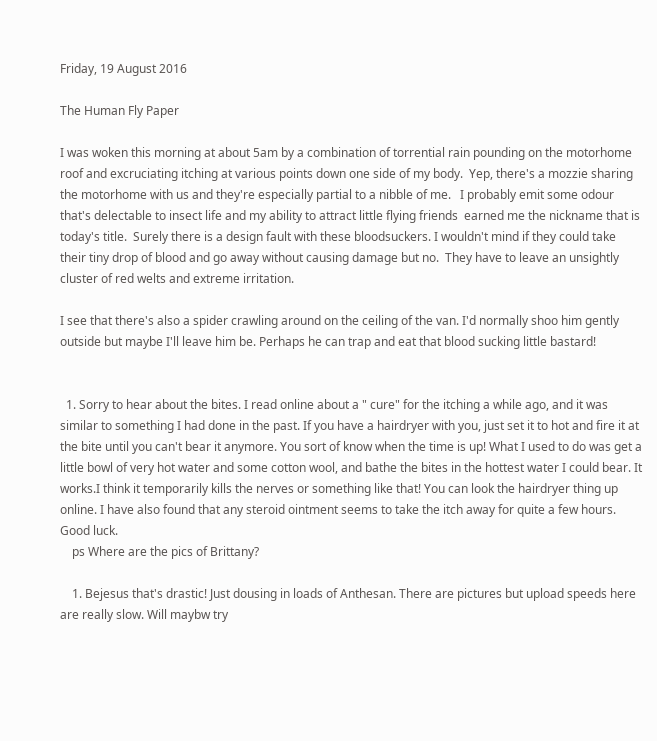Friday, 19 August 2016

The Human Fly Paper

I was woken this morning at about 5am by a combination of torrential rain pounding on the motorhome roof and excruciating itching at various points down one side of my body.  Yep, there's a mozzie sharing the motorhome with us and they're especially partial to a nibble of me.   I probably emit some odour that's delectable to insect life and my ability to attract little flying friends  earned me the nickname that is today's title.  Surely there is a design fault with these bloodsuckers. I wouldn't mind if they could take their tiny drop of blood and go away without causing damage but no.  They have to leave an unsightly cluster of red welts and extreme irritation.

I see that there's also a spider crawling around on the ceiling of the van. I'd normally shoo him gently outside but maybe I'll leave him be. Perhaps he can trap and eat that blood sucking little bastard!


  1. Sorry to hear about the bites. I read online about a " cure" for the itching a while ago, and it was similar to something I had done in the past. If you have a hairdryer with you, just set it to hot and fire it at the bite until you can't bear it anymore. You sort of know when the time is up! What I used to do was get a little bowl of very hot water and some cotton wool, and bathe the bites in the hottest water I could bear. It works.I think it temporarily kills the nerves or something like that! You can look the hairdryer thing up online. I have also found that any steroid ointment seems to take the itch away for quite a few hours. Good luck.
    ps Where are the pics of Brittany?

    1. Bejesus that's drastic! Just dousing in loads of Anthesan. There are pictures but upload speeds here are really slow. Will maybw try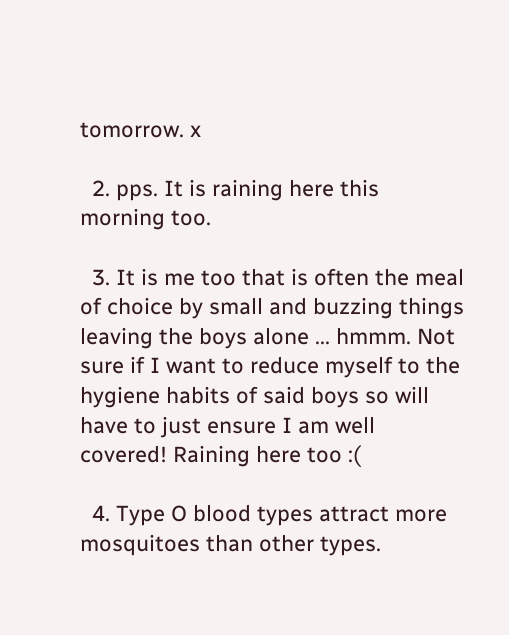tomorrow. x

  2. pps. It is raining here this morning too.

  3. It is me too that is often the meal of choice by small and buzzing things leaving the boys alone ... hmmm. Not sure if I want to reduce myself to the hygiene habits of said boys so will have to just ensure I am well covered! Raining here too :(

  4. Type O blood types attract more mosquitoes than other types.